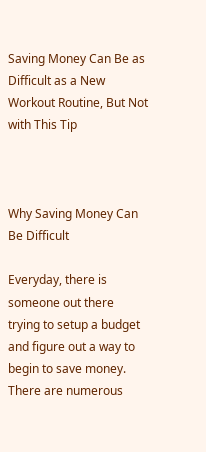Saving Money Can Be as Difficult as a New Workout Routine, But Not with This Tip



Why Saving Money Can Be Difficult

Everyday, there is someone out there trying to setup a budget and figure out a way to begin to save money. There are numerous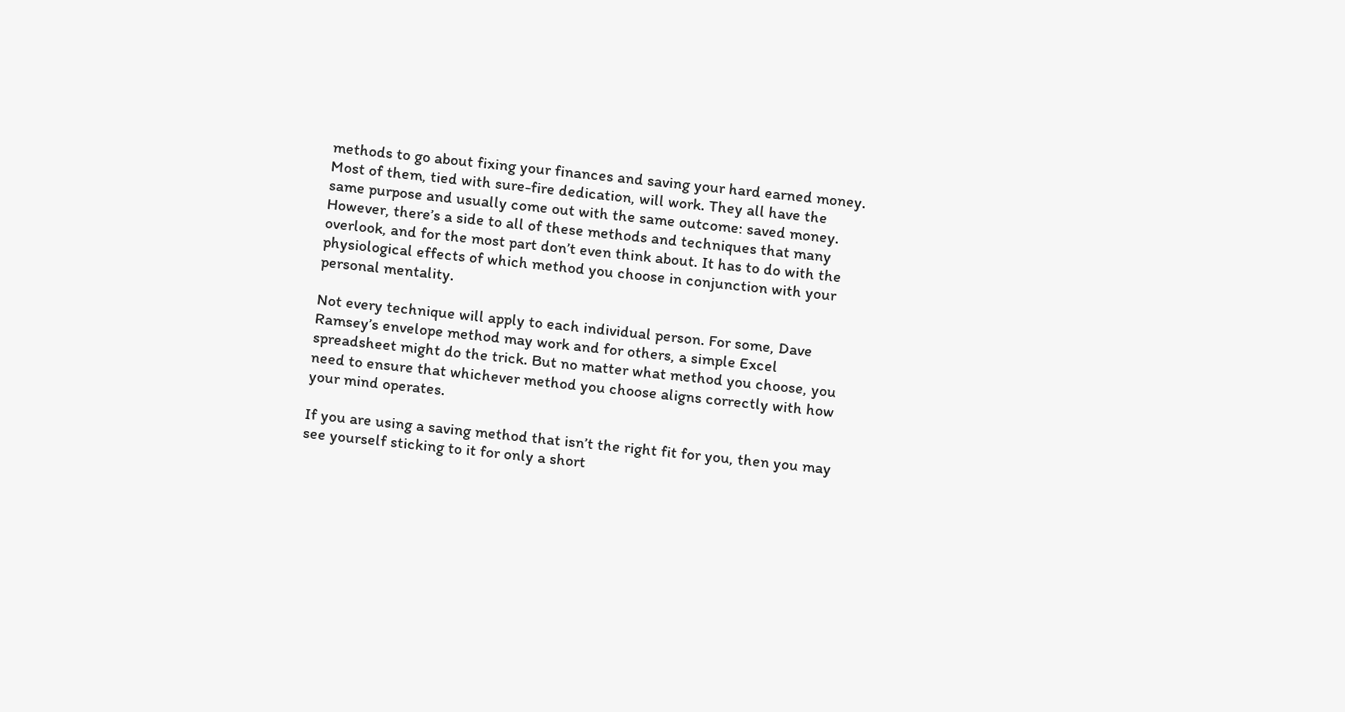methods to go about fixing your finances and saving your hard earned money. Most of them, tied with sure-fire dedication, will work. They all have the same purpose and usually come out with the same outcome: saved money. However, there’s a side to all of these methods and techniques that many overlook, and for the most part don’t even think about. It has to do with the physiological effects of which method you choose in conjunction with your personal mentality.

Not every technique will apply to each individual person. For some, Dave Ramsey’s envelope method may work and for others, a simple Excel spreadsheet might do the trick. But no matter what method you choose, you need to ensure that whichever method you choose aligns correctly with how your mind operates.

If you are using a saving method that isn’t the right fit for you, then you may see yourself sticking to it for only a short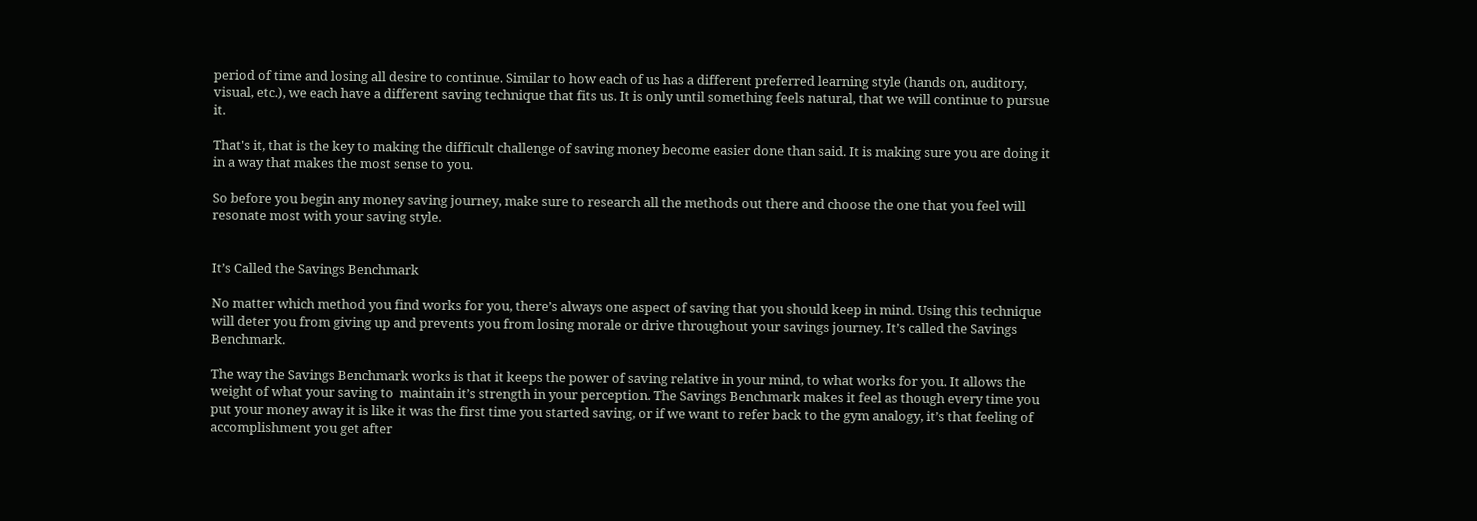period of time and losing all desire to continue. Similar to how each of us has a different preferred learning style (hands on, auditory, visual, etc.), we each have a different saving technique that fits us. It is only until something feels natural, that we will continue to pursue it.

That's it, that is the key to making the difficult challenge of saving money become easier done than said. It is making sure you are doing it in a way that makes the most sense to you.

So before you begin any money saving journey, make sure to research all the methods out there and choose the one that you feel will resonate most with your saving style.


It’s Called the Savings Benchmark

No matter which method you find works for you, there’s always one aspect of saving that you should keep in mind. Using this technique will deter you from giving up and prevents you from losing morale or drive throughout your savings journey. It’s called the Savings Benchmark.

The way the Savings Benchmark works is that it keeps the power of saving relative in your mind, to what works for you. It allows the weight of what your saving to  maintain it’s strength in your perception. The Savings Benchmark makes it feel as though every time you put your money away it is like it was the first time you started saving, or if we want to refer back to the gym analogy, it’s that feeling of accomplishment you get after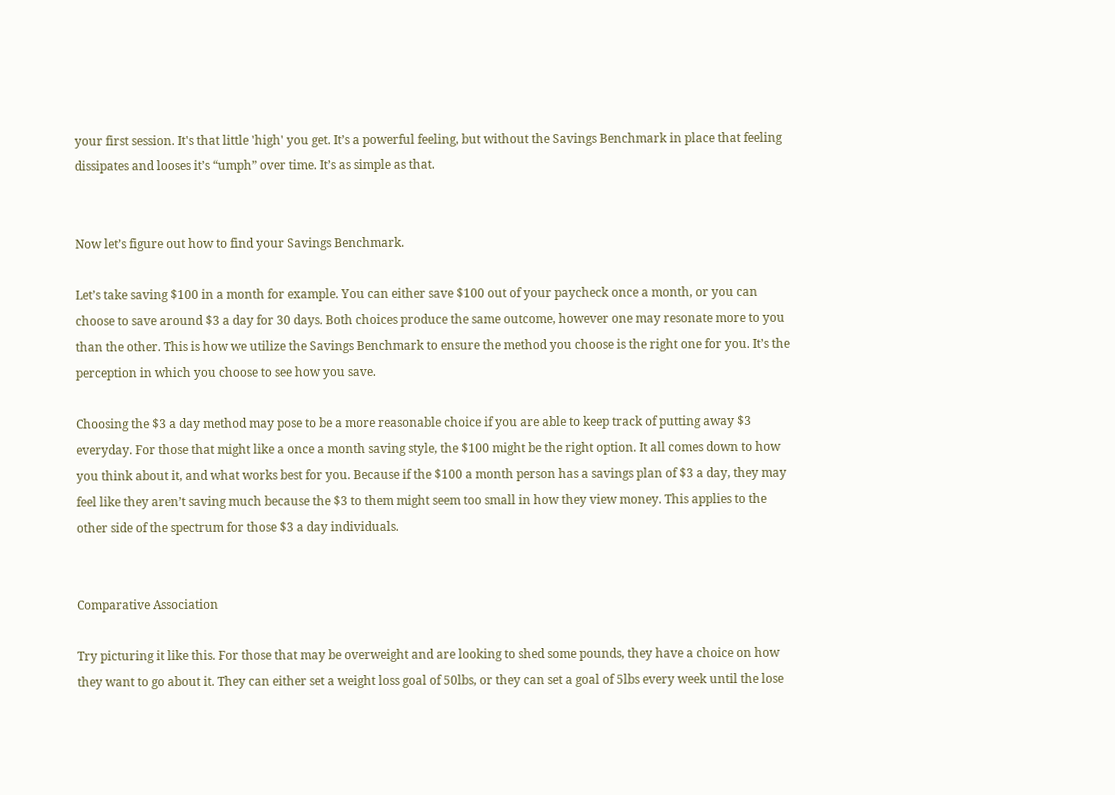your first session. It's that little 'high' you get. It’s a powerful feeling, but without the Savings Benchmark in place that feeling dissipates and looses it’s “umph” over time. It’s as simple as that.


Now let’s figure out how to find your Savings Benchmark.

Let’s take saving $100 in a month for example. You can either save $100 out of your paycheck once a month, or you can choose to save around $3 a day for 30 days. Both choices produce the same outcome, however one may resonate more to you than the other. This is how we utilize the Savings Benchmark to ensure the method you choose is the right one for you. It’s the perception in which you choose to see how you save.

Choosing the $3 a day method may pose to be a more reasonable choice if you are able to keep track of putting away $3 everyday. For those that might like a once a month saving style, the $100 might be the right option. It all comes down to how you think about it, and what works best for you. Because if the $100 a month person has a savings plan of $3 a day, they may feel like they aren’t saving much because the $3 to them might seem too small in how they view money. This applies to the other side of the spectrum for those $3 a day individuals.


Comparative Association

Try picturing it like this. For those that may be overweight and are looking to shed some pounds, they have a choice on how they want to go about it. They can either set a weight loss goal of 50lbs, or they can set a goal of 5lbs every week until the lose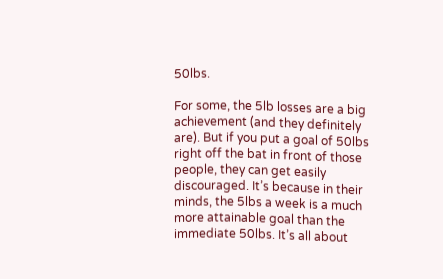50lbs.

For some, the 5lb losses are a big achievement (and they definitely are). But if you put a goal of 50lbs right off the bat in front of those people, they can get easily discouraged. It’s because in their minds, the 5lbs a week is a much more attainable goal than the immediate 50lbs. It’s all about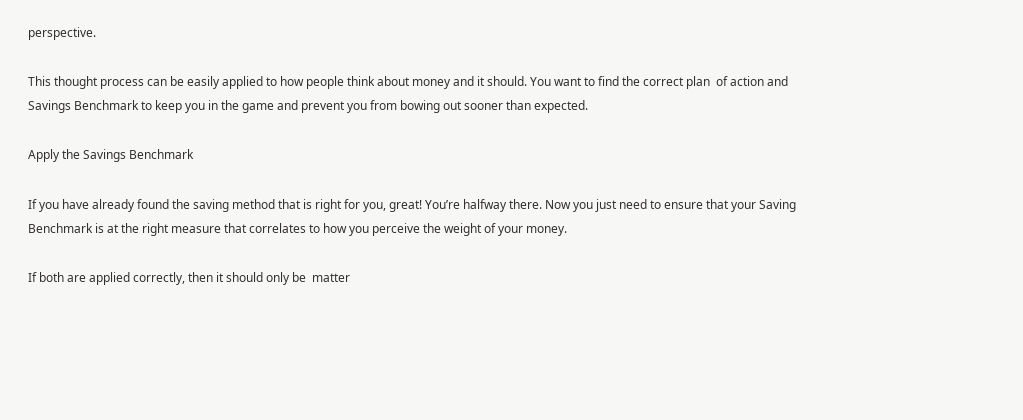perspective.

This thought process can be easily applied to how people think about money and it should. You want to find the correct plan  of action and Savings Benchmark to keep you in the game and prevent you from bowing out sooner than expected.

Apply the Savings Benchmark

If you have already found the saving method that is right for you, great! You’re halfway there. Now you just need to ensure that your Saving Benchmark is at the right measure that correlates to how you perceive the weight of your money.

If both are applied correctly, then it should only be  matter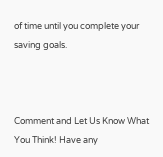of time until you complete your saving goals.



Comment and Let Us Know What You Think! Have any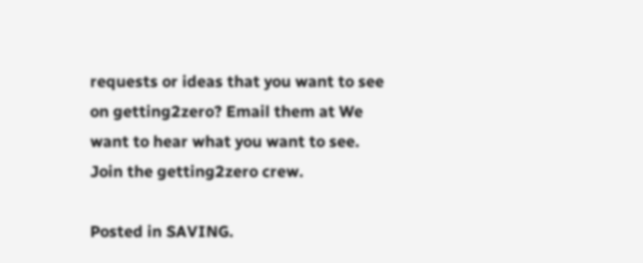requests or ideas that you want to see on getting2zero? Email them at We want to hear what you want to see. Join the getting2zero crew.

Posted in SAVING.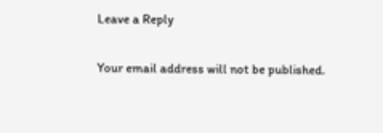Leave a Reply

Your email address will not be published.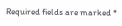Required fields are marked *